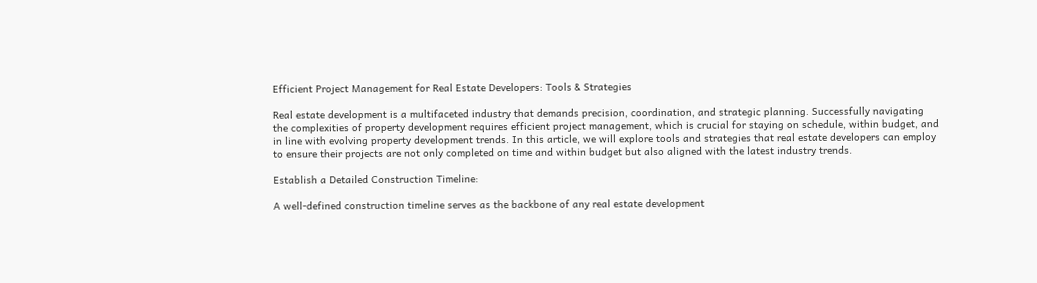Efficient Project Management for Real Estate Developers: Tools & Strategies

Real estate development is a multifaceted industry that demands precision, coordination, and strategic planning. Successfully navigating the complexities of property development requires efficient project management, which is crucial for staying on schedule, within budget, and in line with evolving property development trends. In this article, we will explore tools and strategies that real estate developers can employ to ensure their projects are not only completed on time and within budget but also aligned with the latest industry trends.

Establish a Detailed Construction Timeline:

A well-defined construction timeline serves as the backbone of any real estate development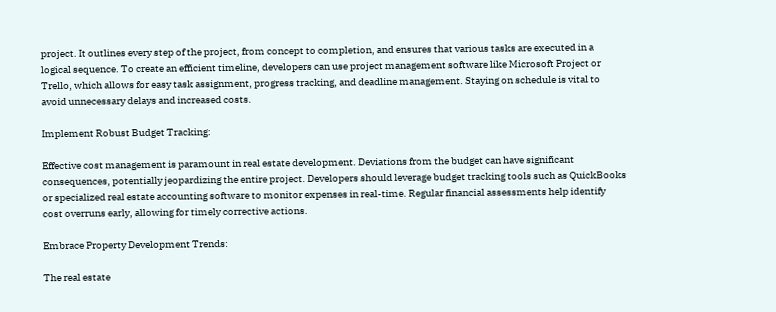project. It outlines every step of the project, from concept to completion, and ensures that various tasks are executed in a logical sequence. To create an efficient timeline, developers can use project management software like Microsoft Project or Trello, which allows for easy task assignment, progress tracking, and deadline management. Staying on schedule is vital to avoid unnecessary delays and increased costs.

Implement Robust Budget Tracking:

Effective cost management is paramount in real estate development. Deviations from the budget can have significant consequences, potentially jeopardizing the entire project. Developers should leverage budget tracking tools such as QuickBooks or specialized real estate accounting software to monitor expenses in real-time. Regular financial assessments help identify cost overruns early, allowing for timely corrective actions.

Embrace Property Development Trends:

The real estate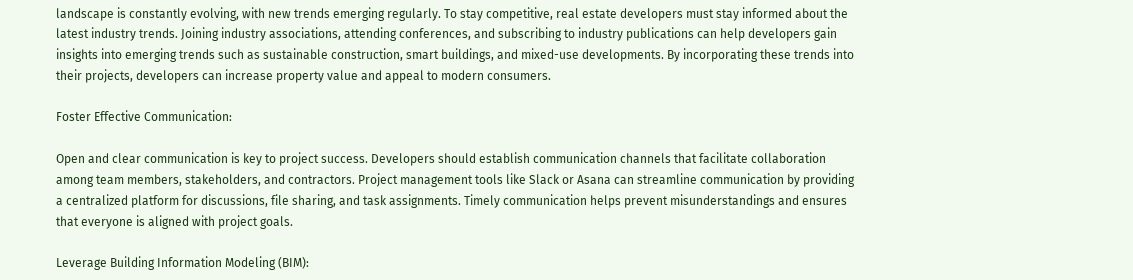landscape is constantly evolving, with new trends emerging regularly. To stay competitive, real estate developers must stay informed about the latest industry trends. Joining industry associations, attending conferences, and subscribing to industry publications can help developers gain insights into emerging trends such as sustainable construction, smart buildings, and mixed-use developments. By incorporating these trends into their projects, developers can increase property value and appeal to modern consumers.

Foster Effective Communication:

Open and clear communication is key to project success. Developers should establish communication channels that facilitate collaboration among team members, stakeholders, and contractors. Project management tools like Slack or Asana can streamline communication by providing a centralized platform for discussions, file sharing, and task assignments. Timely communication helps prevent misunderstandings and ensures that everyone is aligned with project goals.

Leverage Building Information Modeling (BIM):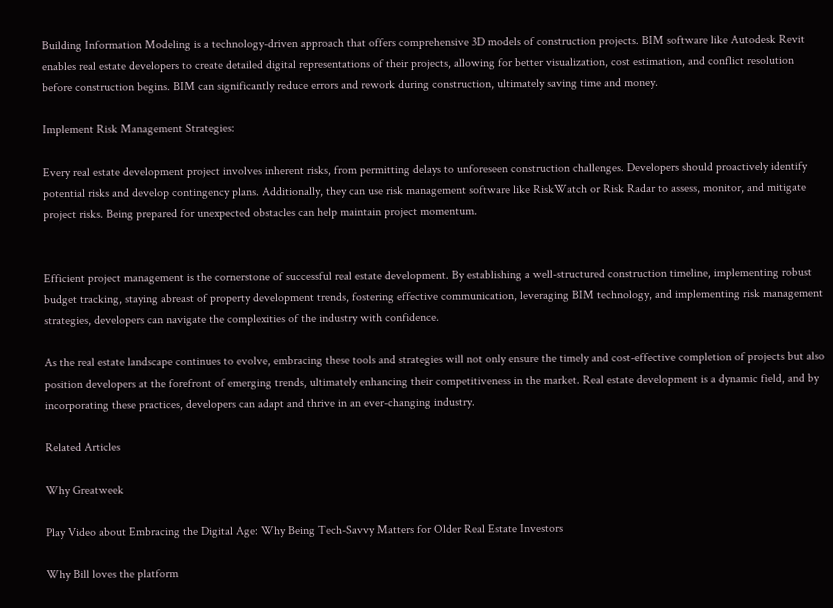Building Information Modeling is a technology-driven approach that offers comprehensive 3D models of construction projects. BIM software like Autodesk Revit enables real estate developers to create detailed digital representations of their projects, allowing for better visualization, cost estimation, and conflict resolution before construction begins. BIM can significantly reduce errors and rework during construction, ultimately saving time and money.

Implement Risk Management Strategies:

Every real estate development project involves inherent risks, from permitting delays to unforeseen construction challenges. Developers should proactively identify potential risks and develop contingency plans. Additionally, they can use risk management software like RiskWatch or Risk Radar to assess, monitor, and mitigate project risks. Being prepared for unexpected obstacles can help maintain project momentum.


Efficient project management is the cornerstone of successful real estate development. By establishing a well-structured construction timeline, implementing robust budget tracking, staying abreast of property development trends, fostering effective communication, leveraging BIM technology, and implementing risk management strategies, developers can navigate the complexities of the industry with confidence.

As the real estate landscape continues to evolve, embracing these tools and strategies will not only ensure the timely and cost-effective completion of projects but also position developers at the forefront of emerging trends, ultimately enhancing their competitiveness in the market. Real estate development is a dynamic field, and by incorporating these practices, developers can adapt and thrive in an ever-changing industry.

Related Articles

Why Greatweek

Play Video about Embracing the Digital Age: Why Being Tech-Savvy Matters for Older Real Estate Investors

Why Bill loves the platform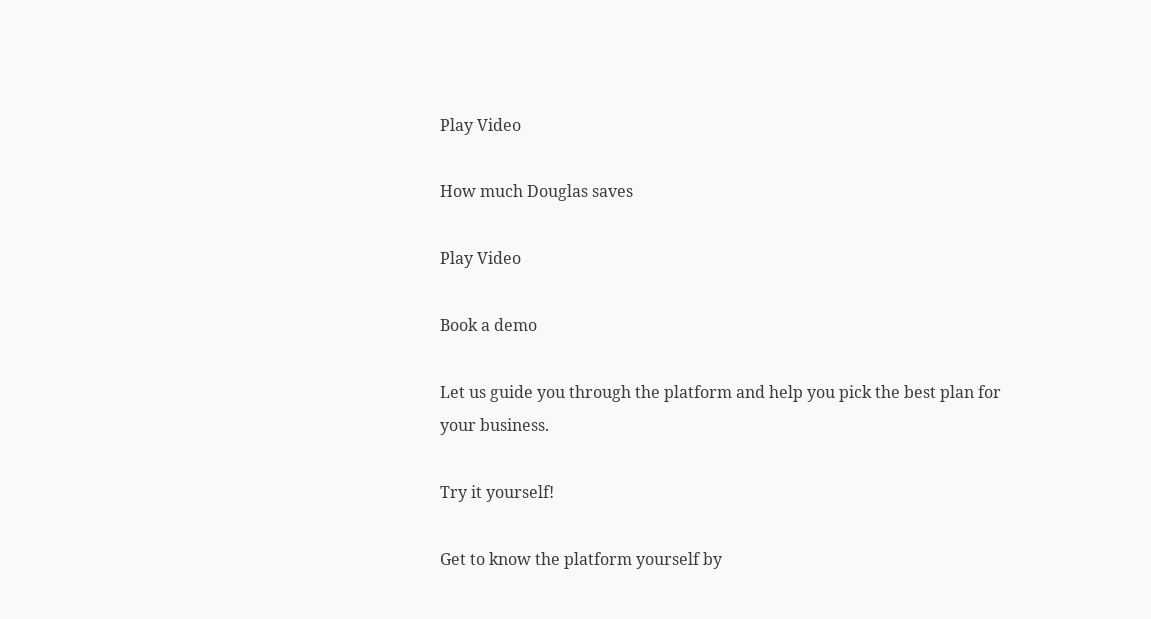Play Video

How much Douglas saves

Play Video

Book a demo

Let us guide you through the platform and help you pick the best plan for your business.

Try it yourself!

Get to know the platform yourself by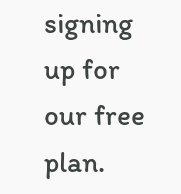signing up for our free plan.